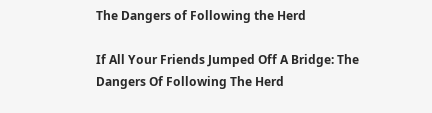The Dangers of Following the Herd

If All Your Friends Jumped Off A Bridge: The Dangers Of Following The Herd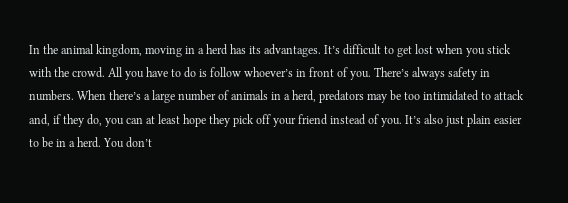In the animal kingdom, moving in a herd has its advantages. It’s difficult to get lost when you stick with the crowd. All you have to do is follow whoever’s in front of you. There’s always safety in numbers. When there’s a large number of animals in a herd, predators may be too intimidated to attack and, if they do, you can at least hope they pick off your friend instead of you. It’s also just plain easier to be in a herd. You don’t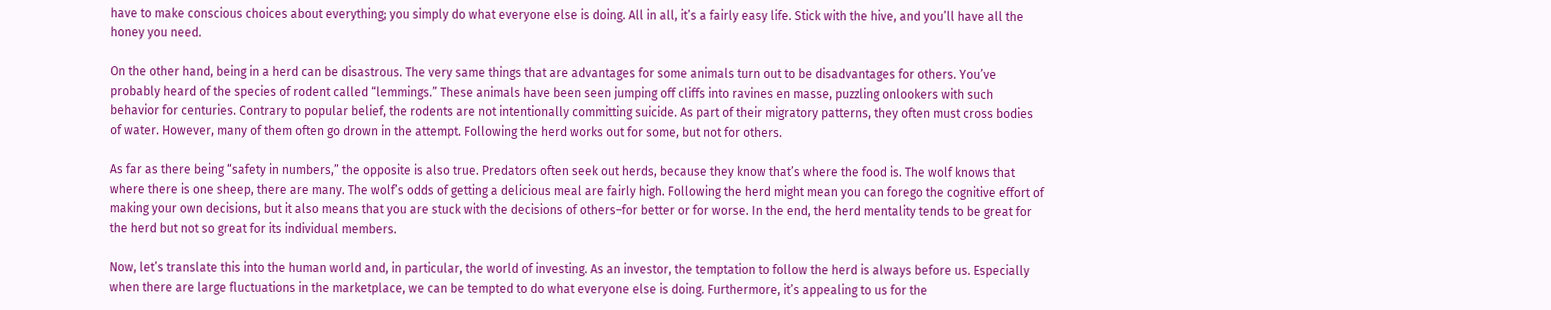have to make conscious choices about everything; you simply do what everyone else is doing. All in all, it’s a fairly easy life. Stick with the hive, and you’ll have all the honey you need.

On the other hand, being in a herd can be disastrous. The very same things that are advantages for some animals turn out to be disadvantages for others. You’ve probably heard of the species of rodent called “lemmings.” These animals have been seen jumping off cliffs into ravines en masse, puzzling onlookers with such behavior for centuries. Contrary to popular belief, the rodents are not intentionally committing suicide. As part of their migratory patterns, they often must cross bodies of water. However, many of them often go drown in the attempt. Following the herd works out for some, but not for others.

As far as there being “safety in numbers,” the opposite is also true. Predators often seek out herds, because they know that’s where the food is. The wolf knows that where there is one sheep, there are many. The wolf’s odds of getting a delicious meal are fairly high. Following the herd might mean you can forego the cognitive effort of making your own decisions, but it also means that you are stuck with the decisions of others–for better or for worse. In the end, the herd mentality tends to be great for the herd but not so great for its individual members.

Now, let’s translate this into the human world and, in particular, the world of investing. As an investor, the temptation to follow the herd is always before us. Especially when there are large fluctuations in the marketplace, we can be tempted to do what everyone else is doing. Furthermore, it’s appealing to us for the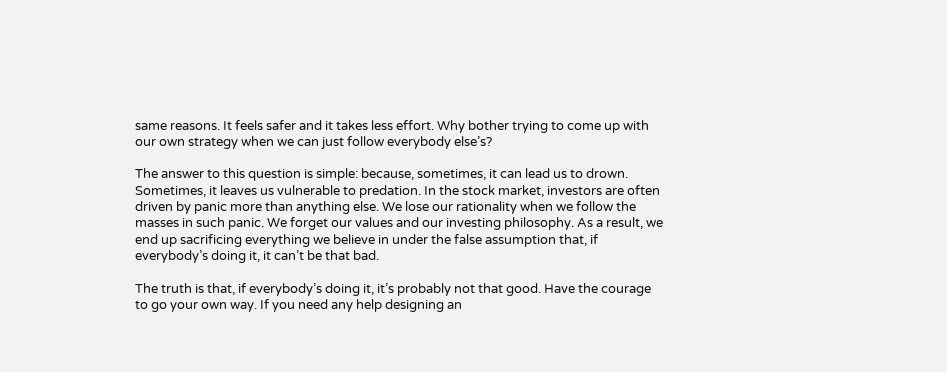same reasons. It feels safer and it takes less effort. Why bother trying to come up with our own strategy when we can just follow everybody else’s?

The answer to this question is simple: because, sometimes, it can lead us to drown. Sometimes, it leaves us vulnerable to predation. In the stock market, investors are often driven by panic more than anything else. We lose our rationality when we follow the masses in such panic. We forget our values and our investing philosophy. As a result, we end up sacrificing everything we believe in under the false assumption that, if everybody’s doing it, it can’t be that bad.

The truth is that, if everybody’s doing it, it’s probably not that good. Have the courage to go your own way. If you need any help designing an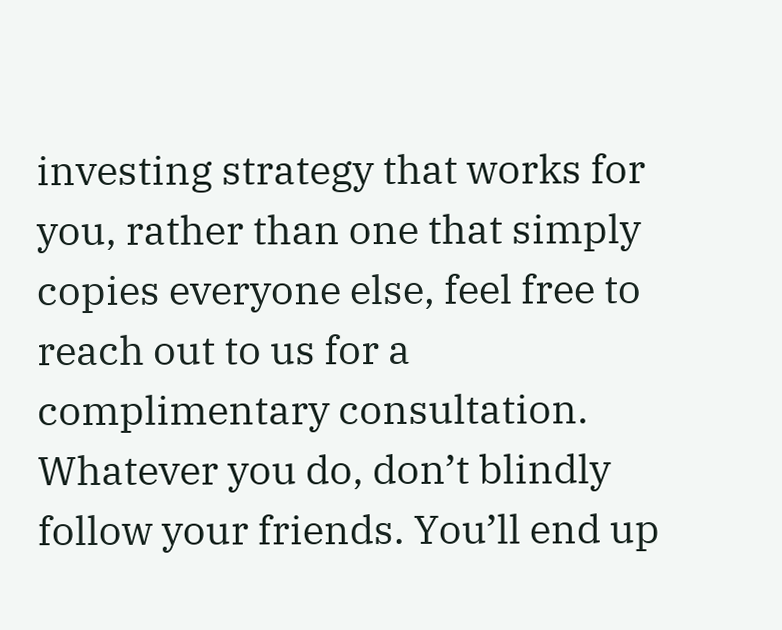investing strategy that works for you, rather than one that simply copies everyone else, feel free to reach out to us for a complimentary consultation. Whatever you do, don’t blindly follow your friends. You’ll end up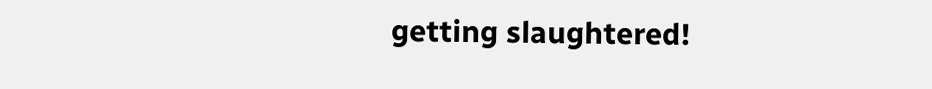getting slaughtered!